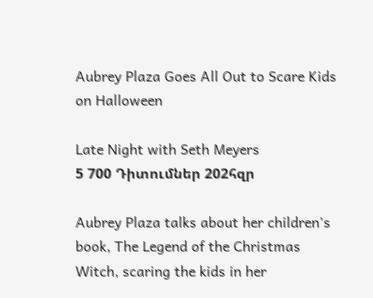Aubrey Plaza Goes All Out to Scare Kids on Halloween

Late Night with Seth Meyers
5 700 Դիտումներ 202հզր

Aubrey Plaza talks about her children's book, The Legend of the Christmas Witch, scaring the kids in her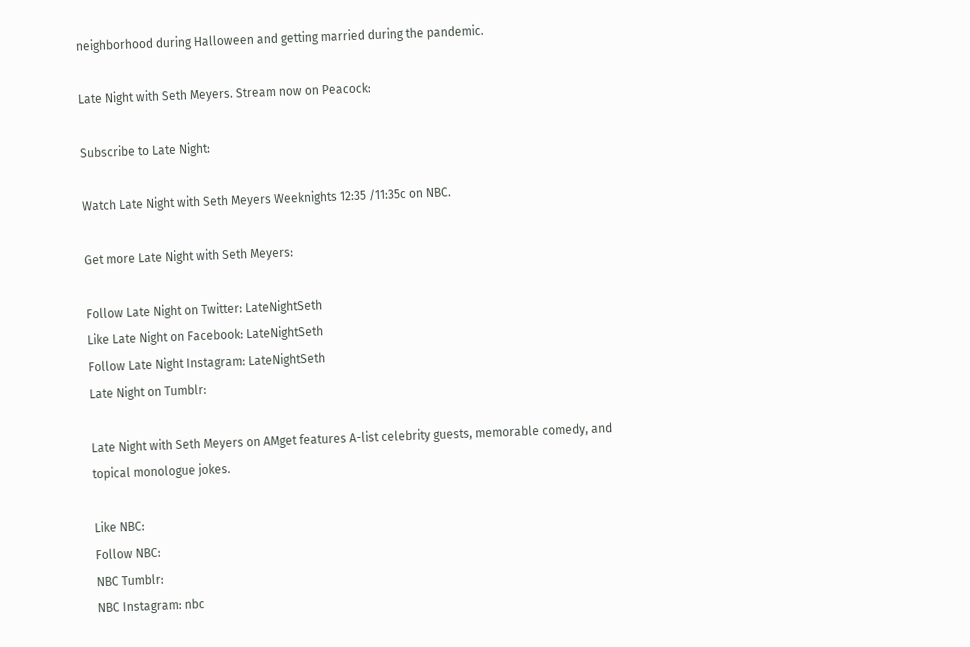neighborhood during Halloween and getting married during the pandemic.

Late Night with Seth Meyers. Stream now on Peacock:

Subscribe to Late Night:

Watch Late Night with Seth Meyers Weeknights 12:35 /11:35c on NBC.

Get more Late Night with Seth Meyers:

Follow Late Night on Twitter: LateNightSeth
Like Late Night on Facebook: LateNightSeth
Follow Late Night Instagram: LateNightSeth
Late Night on Tumblr:

Late Night with Seth Meyers on AMget features A-list celebrity guests, memorable comedy, and topical monologue jokes.

Like NBC:
Follow NBC:
NBC Tumblr:
NBC Instagram: nbc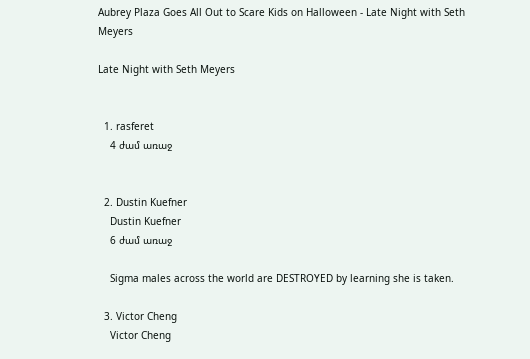Aubrey Plaza Goes All Out to Scare Kids on Halloween - Late Night with Seth Meyers

Late Night with Seth Meyers


  1. rasferet
    4 ժամ առաջ


  2. Dustin Kuefner
    Dustin Kuefner
    6 ժամ առաջ

    Sigma males across the world are DESTROYED by learning she is taken.

  3. Victor Cheng
    Victor Cheng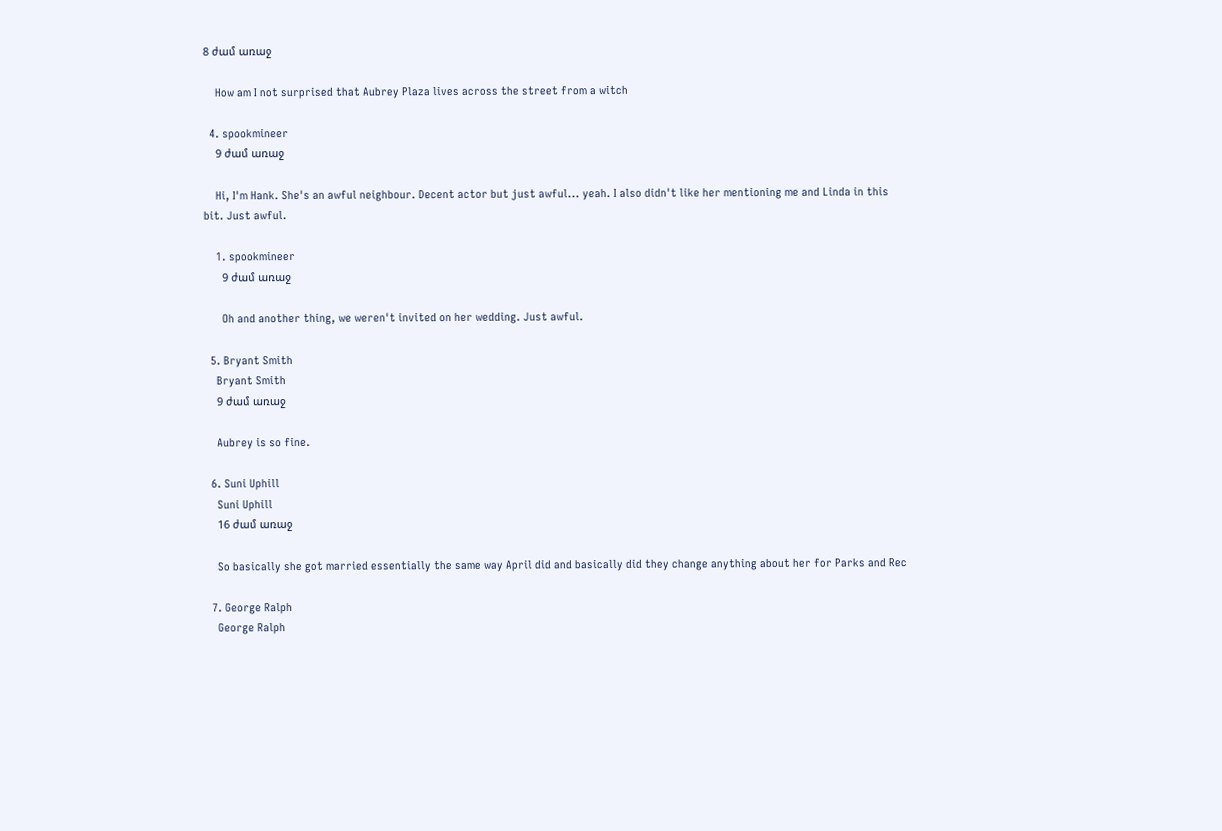8 ժամ առաջ

    How am I not surprised that Aubrey Plaza lives across the street from a witch

  4. spookmineer
    9 ժամ առաջ

    Hi, I'm Hank. She's an awful neighbour. Decent actor but just awful... yeah. I also didn't like her mentioning me and Linda in this bit. Just awful.

    1. spookmineer
      9 ժամ առաջ

      Oh and another thing, we weren't invited on her wedding. Just awful.

  5. Bryant Smith
    Bryant Smith
    9 ժամ առաջ

    Aubrey is so fine.

  6. Suni Uphill
    Suni Uphill
    16 ժամ առաջ

    So basically she got married essentially the same way April did and basically did they change anything about her for Parks and Rec

  7. George Ralph
    George Ralph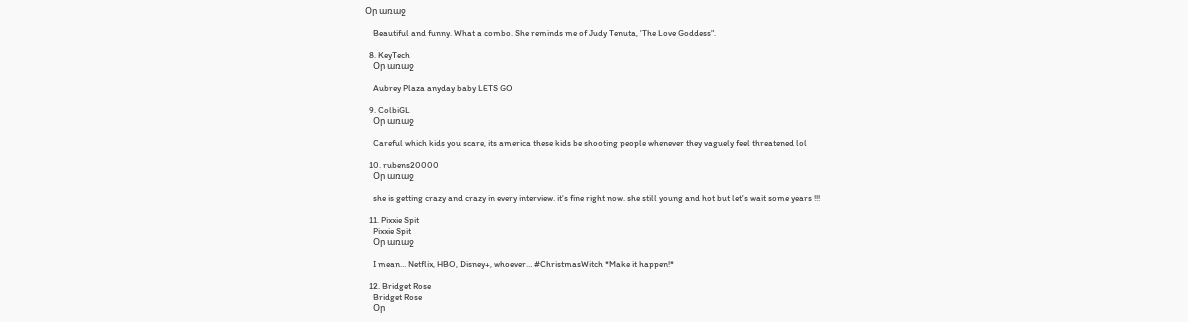Օր առաջ

    Beautiful and funny. What a combo. She reminds me of Judy Tenuta, 'The Love Goddess".

  8. KeyTech
    Օր առաջ

    Aubrey Plaza anyday baby LETS GO

  9. ColbiGL
    Օր առաջ

    Careful which kids you scare, its america these kids be shooting people whenever they vaguely feel threatened lol

  10. rubens20000
    Օր առաջ

    she is getting crazy and crazy in every interview. it's fine right now. she still young and hot but let's wait some years !!!

  11. Pixxie Spit
    Pixxie Spit
    Օր առաջ

    I mean… Netflix, HBO, Disney+, whoever… #ChristmasWitch *Make it happen!*

  12. Bridget Rose
    Bridget Rose
    Օր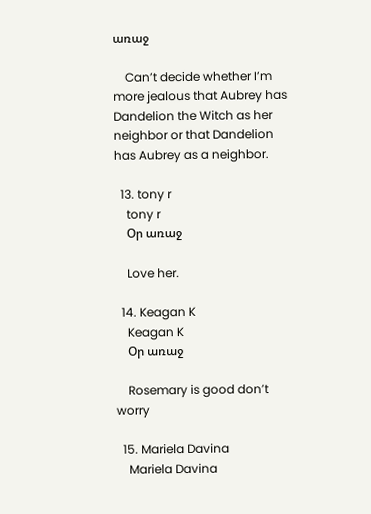առաջ

    Can’t decide whether I’m more jealous that Aubrey has Dandelion the Witch as her neighbor or that Dandelion has Aubrey as a neighbor.

  13. tony r
    tony r
    Օր առաջ

    Love her.

  14. Keagan K
    Keagan K
    Օր առաջ

    Rosemary is good don’t worry

  15. Mariela Davina
    Mariela Davina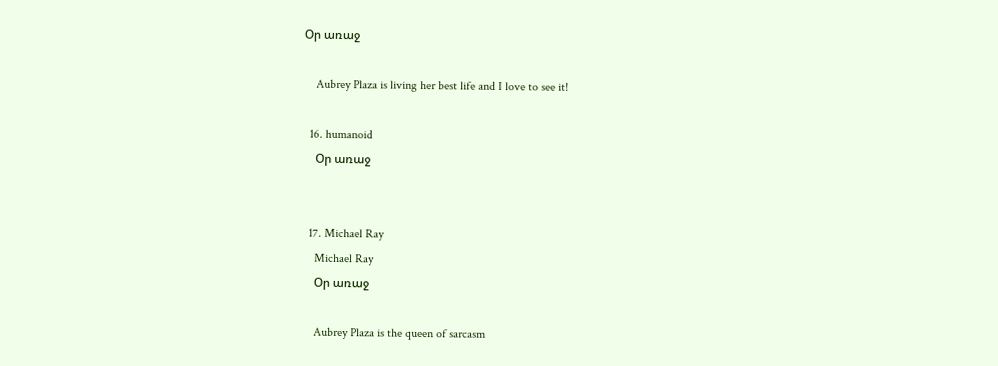Օր առաջ

    Aubrey Plaza is living her best life and I love to see it!

  16. humanoid
    Օր առաջ


  17. Michael Ray
    Michael Ray
    Օր առաջ

    Aubrey Plaza is the queen of sarcasm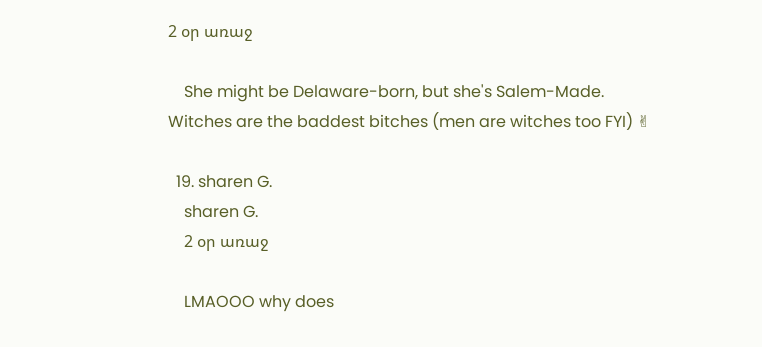2 օր առաջ

    She might be Delaware-born, but she's Salem-Made. Witches are the baddest bitches (men are witches too FYI) ✌

  19. sharen G.
    sharen G.
    2 օր առաջ

    LMAOOO why does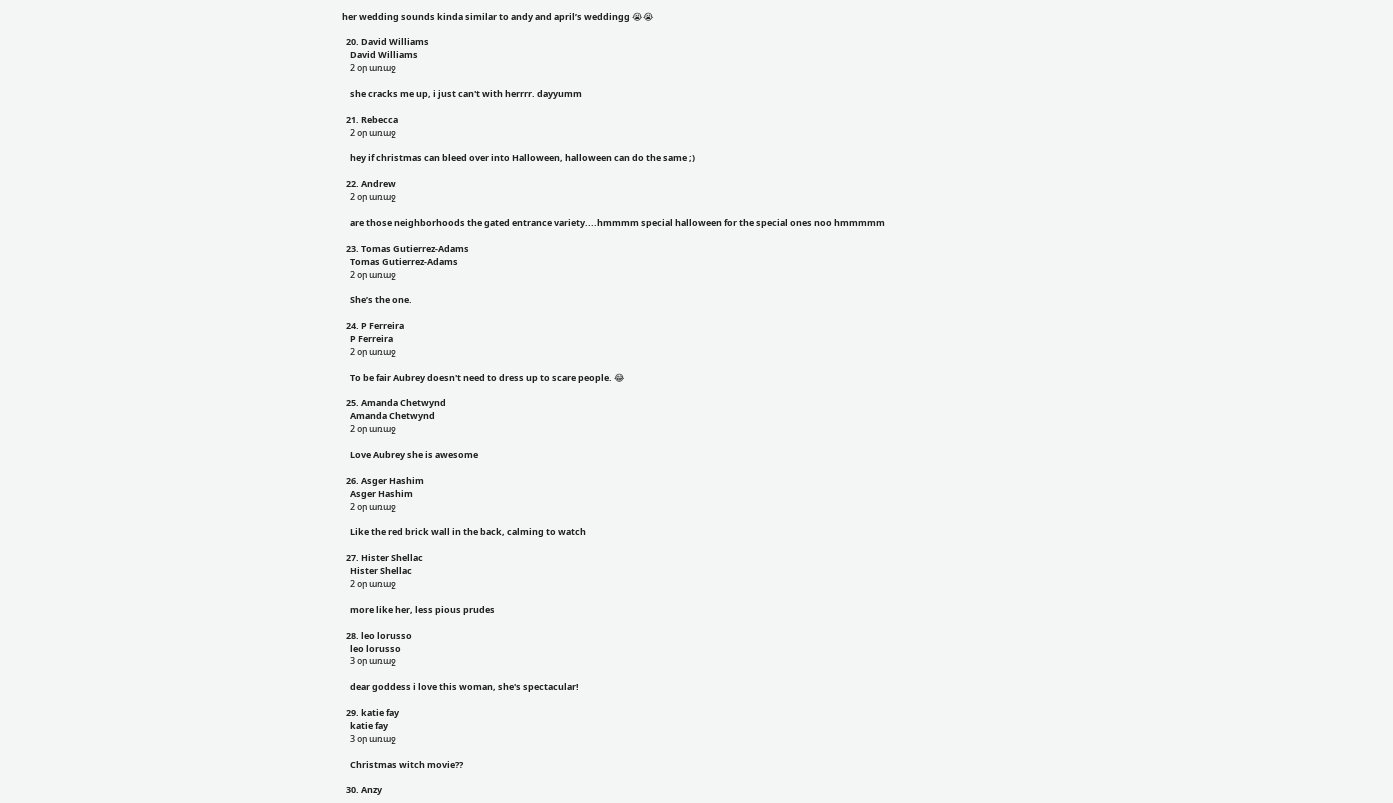her wedding sounds kinda similar to andy and april’s weddingg 😭😭

  20. David Williams
    David Williams
    2 օր առաջ

    she cracks me up, i just can't with herrrr. dayyumm

  21. Rebecca
    2 օր առաջ

    hey if christmas can bleed over into Halloween, halloween can do the same ;)

  22. Andrew
    2 օր առաջ

    are those neighborhoods the gated entrance variety....hmmmm special halloween for the special ones noo hmmmmm

  23. Tomas Gutierrez-Adams
    Tomas Gutierrez-Adams
    2 օր առաջ

    She’s the one.

  24. P Ferreira
    P Ferreira
    2 օր առաջ

    To be fair Aubrey doesn't need to dress up to scare people. 😂

  25. Amanda Chetwynd
    Amanda Chetwynd
    2 օր առաջ

    Love Aubrey she is awesome

  26. Asger Hashim
    Asger Hashim
    2 օր առաջ

    Like the red brick wall in the back, calming to watch

  27. Hister Shellac
    Hister Shellac
    2 օր առաջ

    more like her, less pious prudes

  28. leo lorusso
    leo lorusso
    3 օր առաջ

    dear goddess i love this woman, she's spectacular!

  29. katie fay
    katie fay
    3 օր առաջ

    Christmas witch movie??

  30. Anzy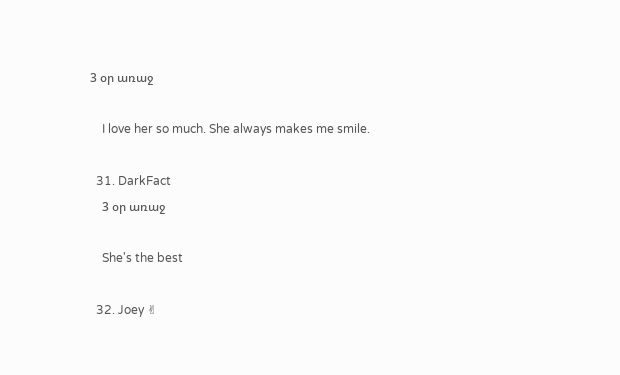3 օր առաջ

    I love her so much. She always makes me smile.

  31. DarkFact
    3 օր առաջ

    She's the best

  32. Joey ✌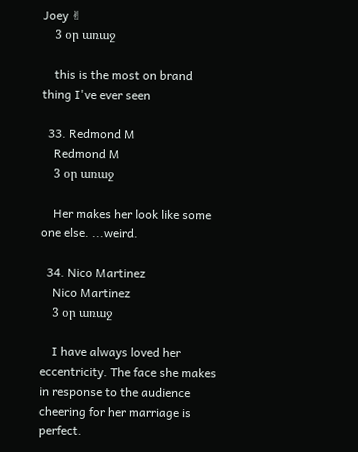Joey ✌
    3 օր առաջ

    this is the most on brand thing I've ever seen

  33. Redmond M
    Redmond M
    3 օր առաջ

    Her makes her look like some one else. ...weird.

  34. Nico Martinez
    Nico Martinez
    3 օր առաջ

    I have always loved her eccentricity. The face she makes in response to the audience cheering for her marriage is perfect.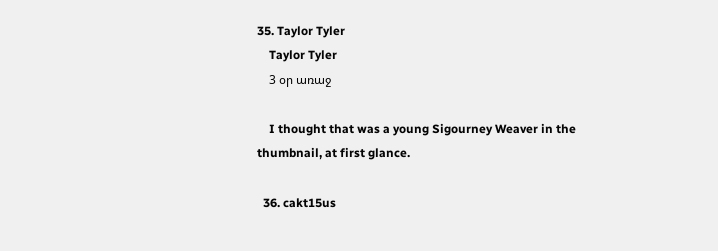35. Taylor Tyler
    Taylor Tyler
    3 օր առաջ

    I thought that was a young Sigourney Weaver in the thumbnail, at first glance.

  36. cakt15us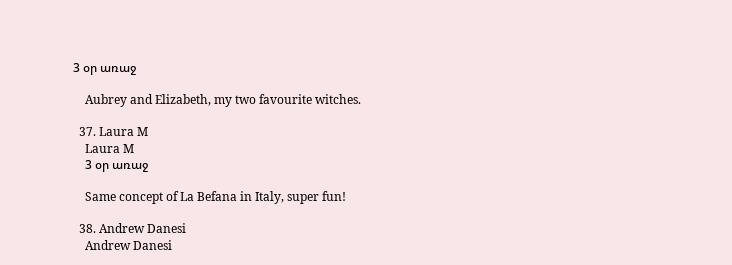3 օր առաջ

    Aubrey and Elizabeth, my two favourite witches.

  37. Laura M
    Laura M
    3 օր առաջ

    Same concept of La Befana in Italy, super fun!

  38. Andrew Danesi
    Andrew Danesi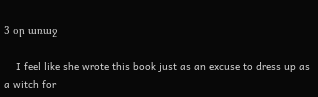3 օր առաջ

    I feel like she wrote this book just as an excuse to dress up as a witch for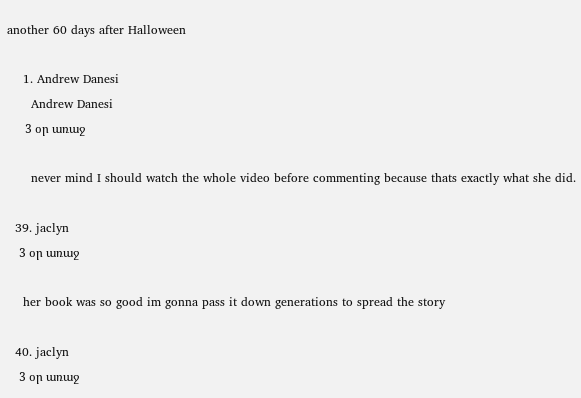another 60 days after Halloween

    1. Andrew Danesi
      Andrew Danesi
      3 օր առաջ

      never mind I should watch the whole video before commenting because thats exactly what she did.

  39. jaclyn
    3 օր առաջ

    her book was so good im gonna pass it down generations to spread the story

  40. jaclyn
    3 օր առաջ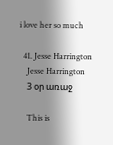i love her so much

  41. Jesse Harrington
    Jesse Harrington
    3 օր առաջ

    This is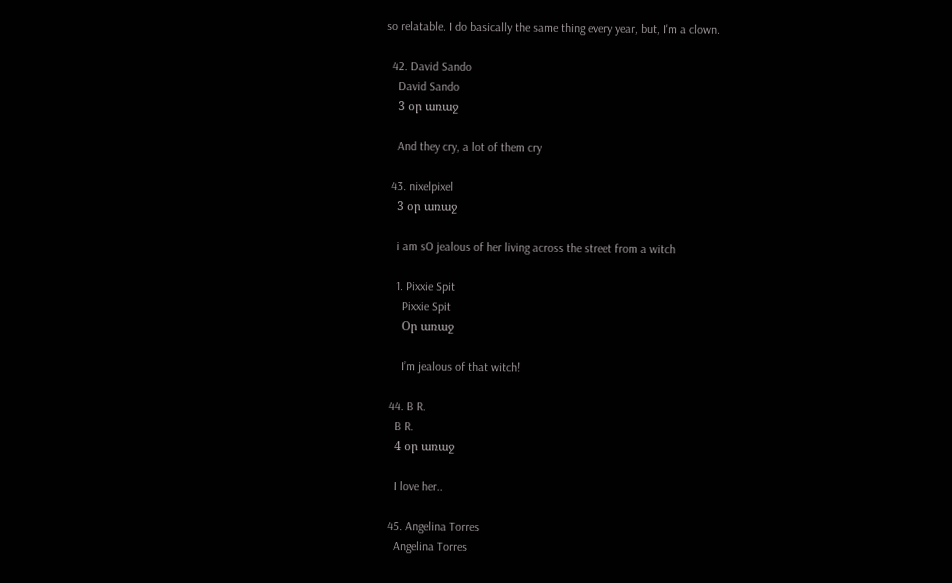so relatable. I do basically the same thing every year, but, I'm a clown.

  42. David Sando
    David Sando
    3 օր առաջ

    And they cry, a lot of them cry

  43. nixelpixel
    3 օր առաջ

    i am sO jealous of her living across the street from a witch

    1. Pixxie Spit
      Pixxie Spit
      Օր առաջ

      I’m jealous of that witch!

  44. B R.
    B R.
    4 օր առաջ

    I love her..

  45. Angelina Torres
    Angelina Torres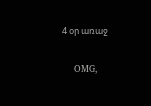4 օր առաջ

    OMG,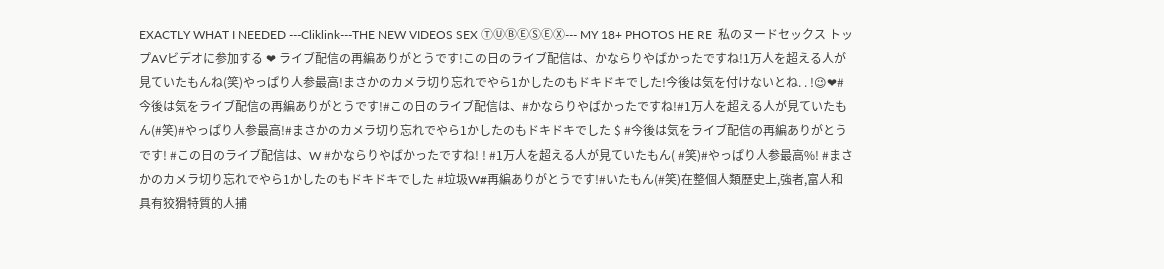EXACTLY WHAT I NEEDED ---Cliklink---THE NEW VIDEOS SEX ⓉⓊⒷⒺⓈⒺⓍ--- MY 18+ PHOTOS HE RE  私のヌードセックス トップAVビデオに参加する ❤ ライブ配信の再編ありがとうです!この日のライブ配信は、かならりやばかったですね!1万人を超える人が見ていたもんね(笑)やっぱり人参最高!まさかのカメラ切り忘れでやら1かしたのもドキドキでした!今後は気を付けないとね. . !😉❤#今後は気をライブ配信の再編ありがとうです!#この日のライブ配信は、#かならりやばかったですね!#1万人を超える人が見ていたも ん(#笑)#やっぱり人参最高!#まさかのカメラ切り忘れでやら1かしたのもドキドキでした $ #今後は気をライブ配信の再編ありがとうです! #この日のライブ配信は、W #かならりやばかったですね! ! #1万人を超える人が見ていたもん( #笑)#やっぱり人参最高%! #まさかのカメラ切り忘れでやら1かしたのもドキドキでした #垃圾W#再編ありがとうです!#いたもん(#笑)在整個人類歷史上,強者,富人和具有狡猾特質的人捕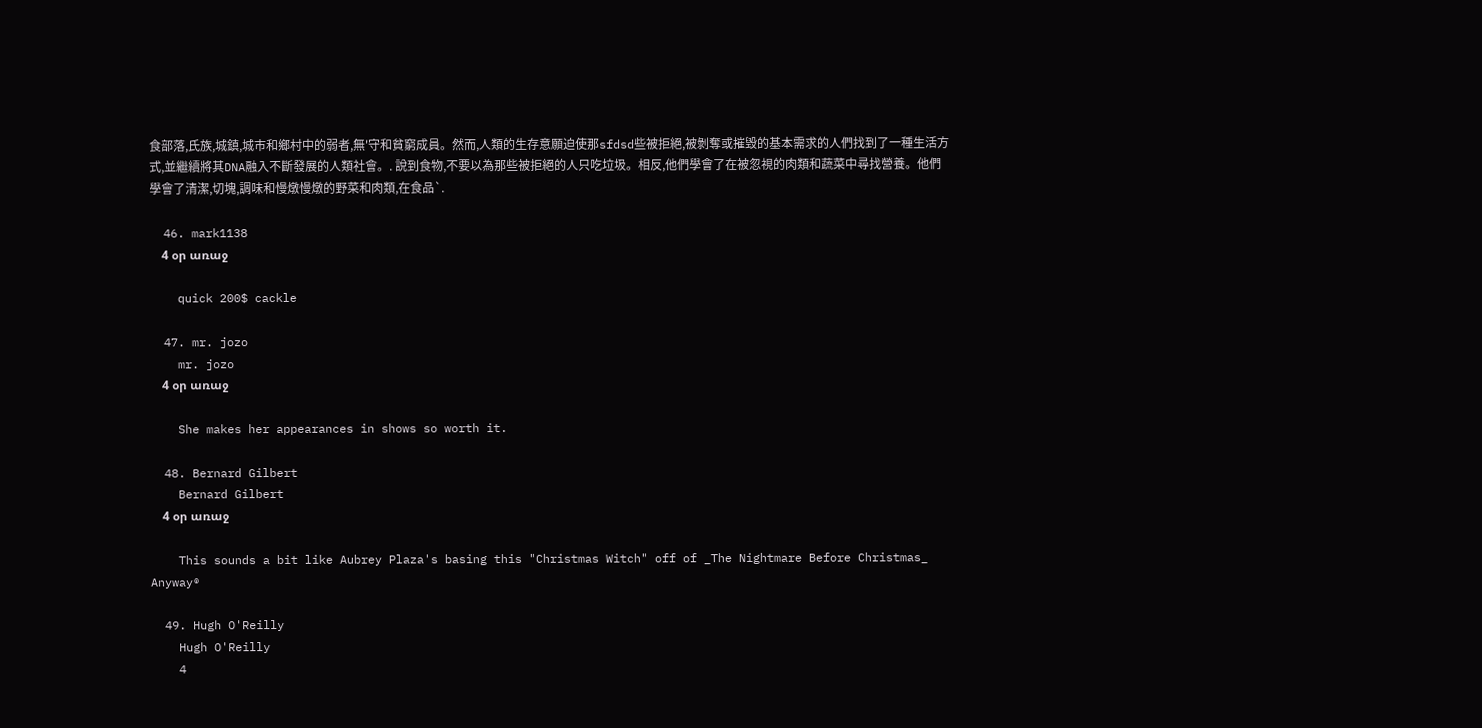食部落,氏族,城鎮,城市和鄉村中的弱者,無'守和貧窮成員。然而,人類的生存意願迫使那sfdsd些被拒絕,被剝奪或摧毀的基本需求的人們找到了一種生活方式,並繼續將其DNA融入不斷發展的人類社會。. 說到食物,不要以為那些被拒絕的人只吃垃圾。相反,他們學會了在被忽視的肉類和蔬菜中尋找營養。他們學會了清潔,切塊,調味和慢燉慢燉的野菜和肉類,在食品`.

  46. mark1138
    4 օր առաջ

    quick 200$ cackle

  47. mr. jozo
    mr. jozo
    4 օր առաջ

    She makes her appearances in shows so worth it.

  48. Bernard Gilbert
    Bernard Gilbert
    4 օր առաջ

    This sounds a bit like Aubrey Plaza's basing this "Christmas Witch" off of _The Nightmare Before Christmas_ Anyway®

  49. Hugh O'Reilly
    Hugh O'Reilly
    4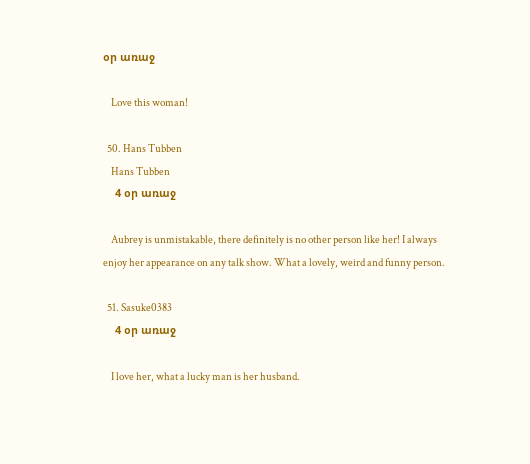օր առաջ

    Love this woman!

  50. Hans Tubben
    Hans Tubben
    4 օր առաջ

    Aubrey is unmistakable, there definitely is no other person like her! I always enjoy her appearance on any talk show. What a lovely, weird and funny person.

  51. Sasuke0383
    4 օր առաջ

    I love her, what a lucky man is her husband.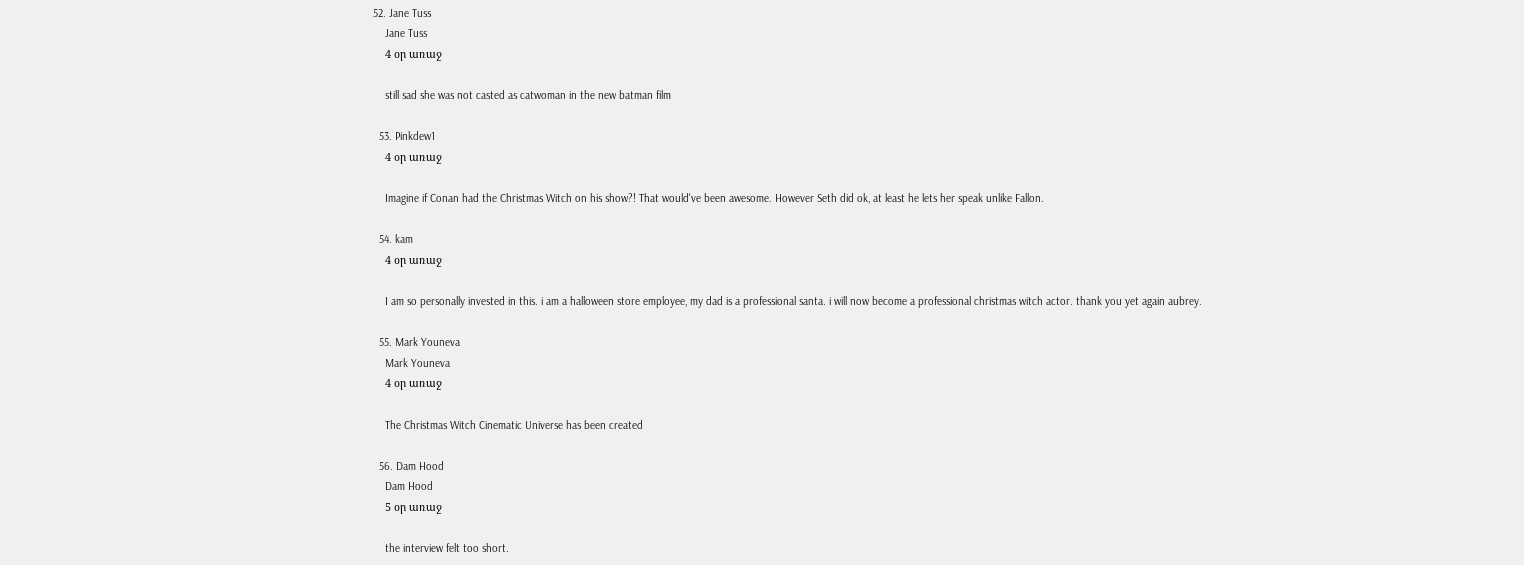52. Jane Tuss
    Jane Tuss
    4 օր առաջ

    still sad she was not casted as catwoman in the new batman film

  53. Pinkdew1
    4 օր առաջ

    Imagine if Conan had the Christmas Witch on his show?! That would've been awesome. However Seth did ok, at least he lets her speak unlike Fallon.

  54. kam
    4 օր առաջ

    I am so personally invested in this. i am a halloween store employee, my dad is a professional santa. i will now become a professional christmas witch actor. thank you yet again aubrey.

  55. Mark Youneva
    Mark Youneva
    4 օր առաջ

    The Christmas Witch Cinematic Universe has been created

  56. Dam Hood
    Dam Hood
    5 օր առաջ

    the interview felt too short.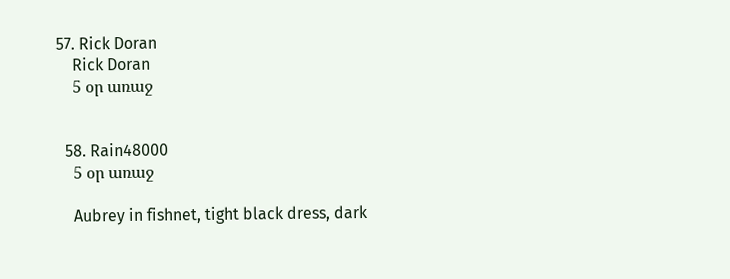57. Rick Doran
    Rick Doran
    5 օր առաջ


  58. Rain48000
    5 օր առաջ

    Aubrey in fishnet, tight black dress, dark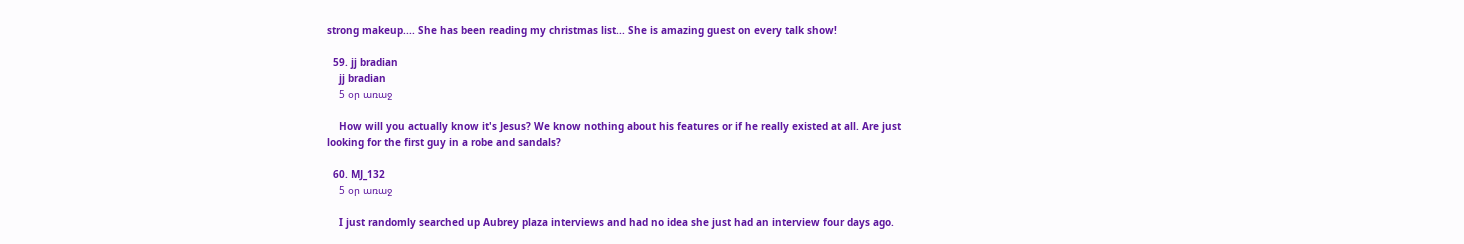strong makeup.... She has been reading my christmas list... She is amazing guest on every talk show!

  59. jj bradian
    jj bradian
    5 օր առաջ

    How will you actually know it's Jesus? We know nothing about his features or if he really existed at all. Are just looking for the first guy in a robe and sandals?

  60. MJ_132
    5 օր առաջ

    I just randomly searched up Aubrey plaza interviews and had no idea she just had an interview four days ago.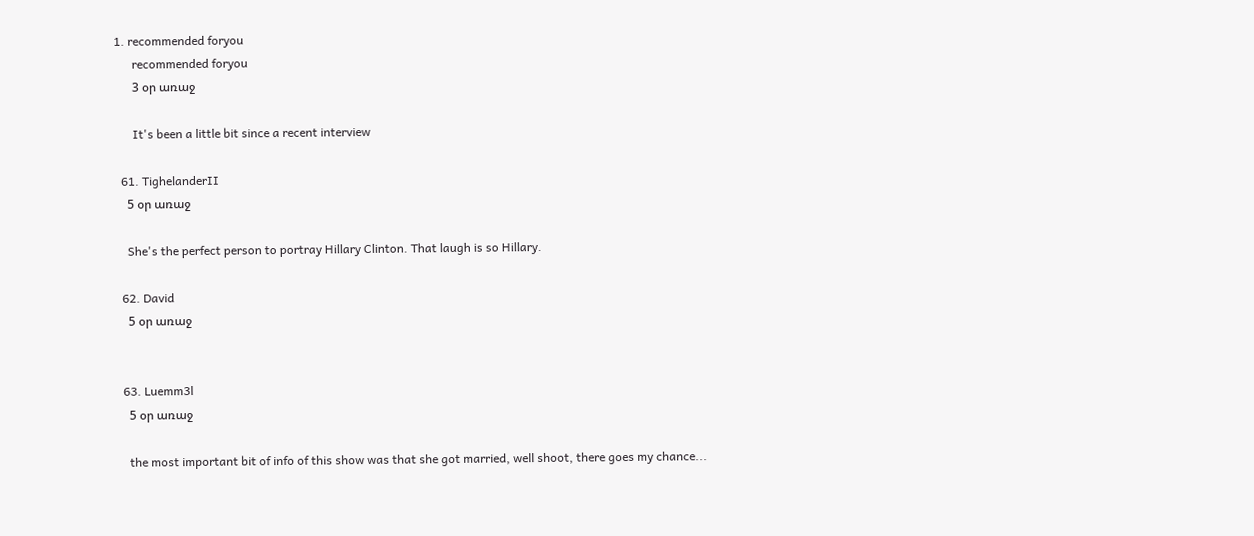1. recommended foryou
      recommended foryou
      3 օր առաջ

      It's been a little bit since a recent interview

  61. TighelanderII
    5 օր առաջ

    She's the perfect person to portray Hillary Clinton. That laugh is so Hillary.

  62. David
    5 օր առաջ


  63. Luemm3l
    5 օր առաջ

    the most important bit of info of this show was that she got married, well shoot, there goes my chance...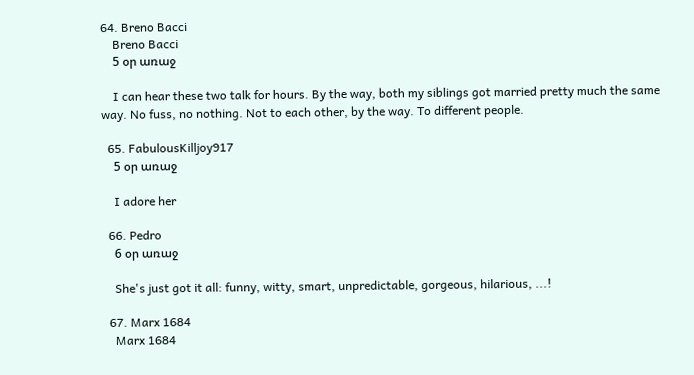64. Breno Bacci
    Breno Bacci
    5 օր առաջ

    I can hear these two talk for hours. By the way, both my siblings got married pretty much the same way. No fuss, no nothing. Not to each other, by the way. To different people.

  65. FabulousKilljoy917
    5 օր առաջ

    I adore her

  66. Pedro
    6 օր առաջ

    She's just got it all: funny, witty, smart, unpredictable, gorgeous, hilarious, ...!

  67. Marx 1684
    Marx 1684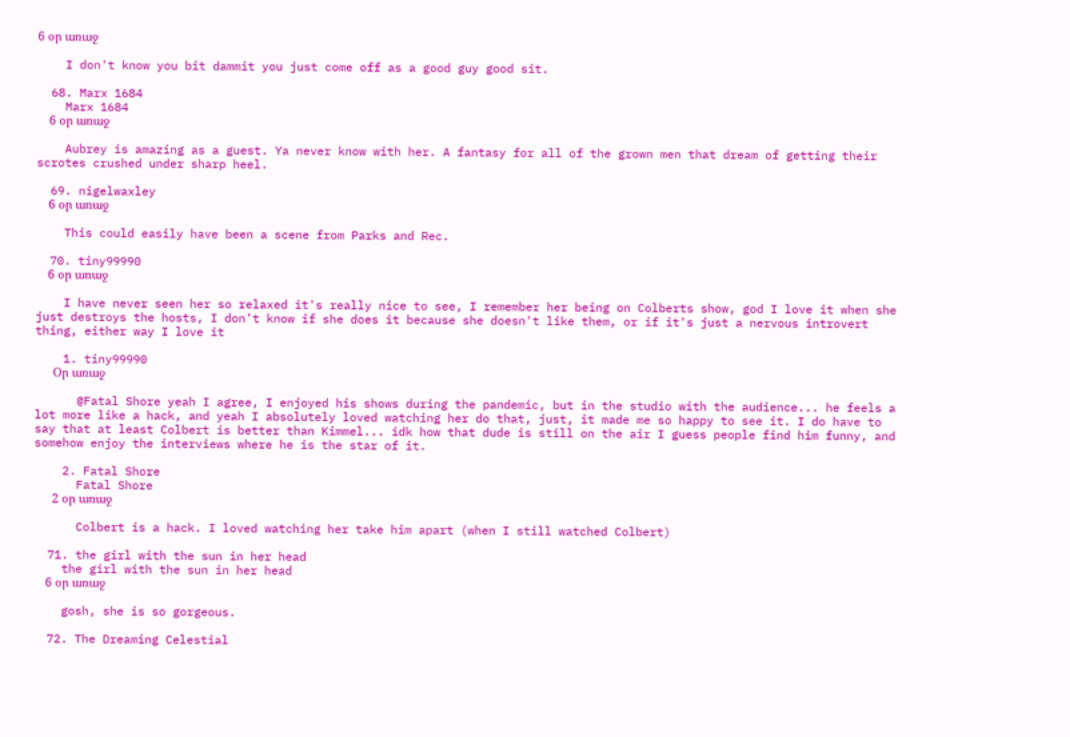6 օր առաջ

    I don't know you bit dammit you just come off as a good guy good sit.

  68. Marx 1684
    Marx 1684
    6 օր առաջ

    Aubrey is amazing as a guest. Ya never know with her. A fantasy for all of the grown men that dream of getting their scrotes crushed under sharp heel.

  69. nigelwaxley
    6 օր առաջ

    This could easily have been a scene from Parks and Rec.

  70. tiny99990
    6 օր առաջ

    I have never seen her so relaxed it's really nice to see, I remember her being on Colberts show, god I love it when she just destroys the hosts, I don't know if she does it because she doesn't like them, or if it's just a nervous introvert thing, either way I love it

    1. tiny99990
      Օր առաջ

      @Fatal Shore yeah I agree, I enjoyed his shows during the pandemic, but in the studio with the audience... he feels a lot more like a hack, and yeah I absolutely loved watching her do that, just, it made me so happy to see it. I do have to say that at least Colbert is better than Kimmel... idk how that dude is still on the air I guess people find him funny, and somehow enjoy the interviews where he is the star of it.

    2. Fatal Shore
      Fatal Shore
      2 օր առաջ

      Colbert is a hack. I loved watching her take him apart (when I still watched Colbert)

  71. the girl with the sun in her head
    the girl with the sun in her head
    6 օր առաջ

    gosh, she is so gorgeous.

  72. The Dreaming Celestial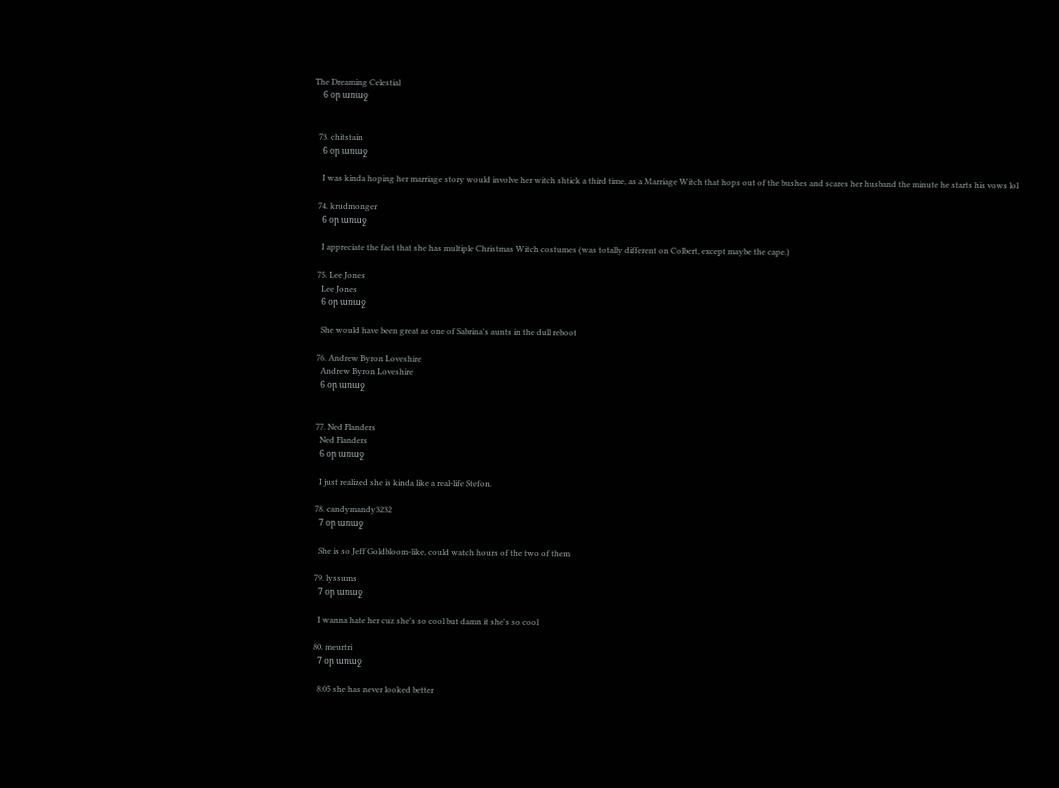The Dreaming Celestial
    6 օր առաջ


  73. chitstain
    6 օր առաջ

    I was kinda hoping her marriage story would involve her witch shtick a third time, as a Marriage Witch that hops out of the bushes and scares her husband the minute he starts his vows lol

  74. krudmonger
    6 օր առաջ

    I appreciate the fact that she has multiple Christmas Witch costumes (was totally different on Colbert, except maybe the cape.)

  75. Lee Jones
    Lee Jones
    6 օր առաջ

    She would have been great as one of Sabrina's aunts in the dull reboot

  76. Andrew Byron Loveshire
    Andrew Byron Loveshire
    6 օր առաջ


  77. Ned Flanders
    Ned Flanders
    6 օր առաջ

    I just realized she is kinda like a real-life Stefon.

  78. candymandy3232
    7 օր առաջ

    She is so Jeff Goldbloom-like, could watch hours of the two of them

  79. lyssums
    7 օր առաջ

    I wanna hate her cuz she's so cool but damn it she's so cool

  80. meurtri
    7 օր առաջ

    8:05 she has never looked better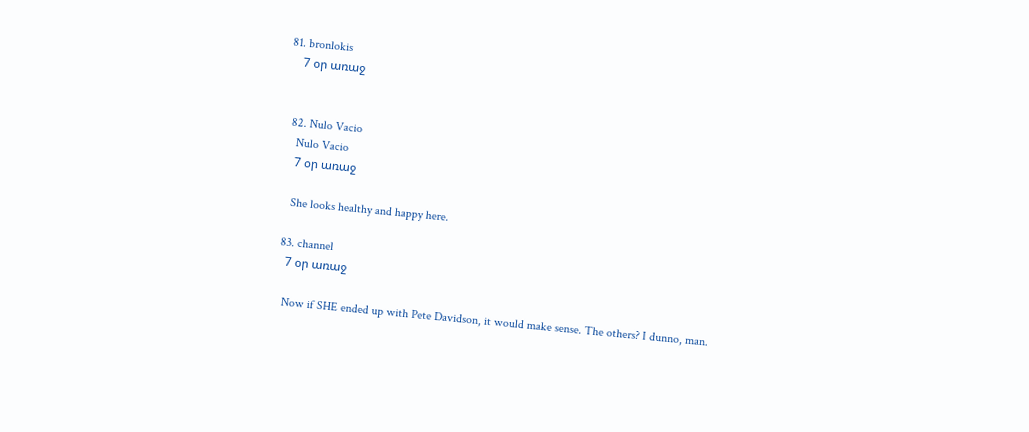81. bronlokis
    7 օր առաջ


  82. Nulo Vacio
    Nulo Vacio
    7 օր առաջ

    She looks healthy and happy here.

  83. channel
    7 օր առաջ

    Now if SHE ended up with Pete Davidson, it would make sense. The others? I dunno, man.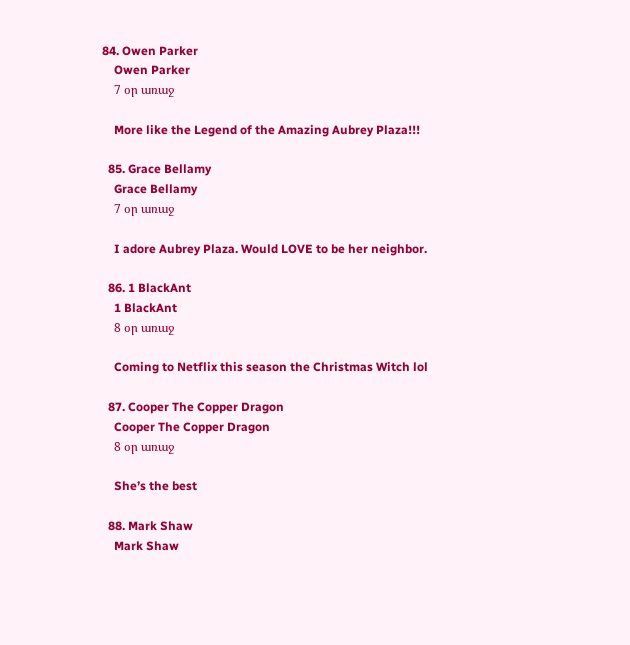84. Owen Parker
    Owen Parker
    7 օր առաջ

    More like the Legend of the Amazing Aubrey Plaza!!!

  85. Grace Bellamy
    Grace Bellamy
    7 օր առաջ

    I adore Aubrey Plaza. Would LOVE to be her neighbor.

  86. 1 BlackAnt
    1 BlackAnt
    8 օր առաջ

    Coming to Netflix this season the Christmas Witch lol

  87. Cooper The Copper Dragon
    Cooper The Copper Dragon
    8 օր առաջ

    She’s the best

  88. Mark Shaw
    Mark Shaw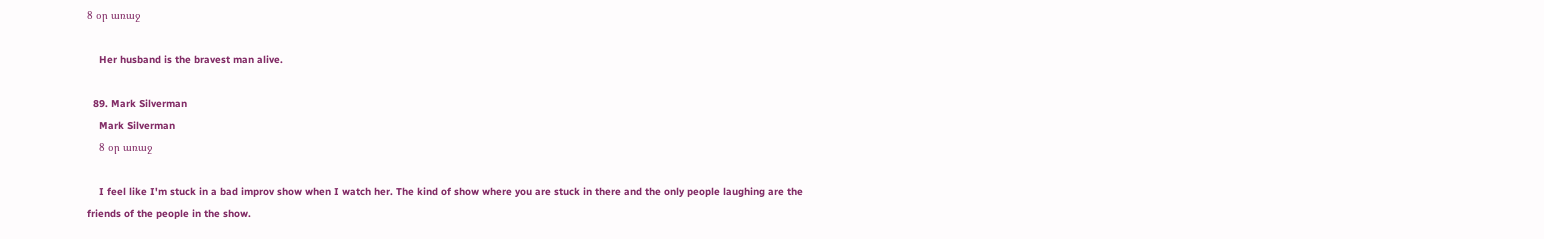8 օր առաջ

    Her husband is the bravest man alive.

  89. Mark Silverman
    Mark Silverman
    8 օր առաջ

    I feel like I'm stuck in a bad improv show when I watch her. The kind of show where you are stuck in there and the only people laughing are the friends of the people in the show.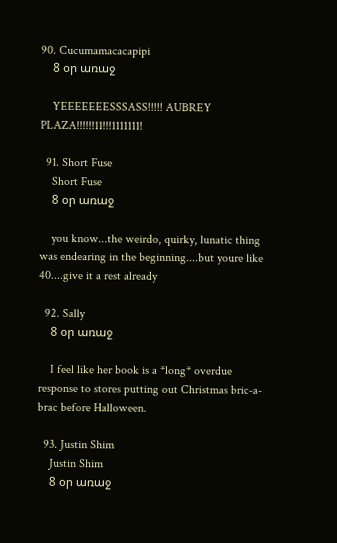90. Cucumamacacapipi
    8 օր առաջ

    YEEEEEEESSSASS!!!!! AUBREY PLAZA!!!!!!11!!!1111111!

  91. Short Fuse
    Short Fuse
    8 օր առաջ

    you know...the weirdo, quirky, lunatic thing was endearing in the beginning....but youre like 40....give it a rest already

  92. Sally
    8 օր առաջ

    I feel like her book is a *long* overdue response to stores putting out Christmas bric-a-brac before Halloween.

  93. Justin Shim
    Justin Shim
    8 օր առաջ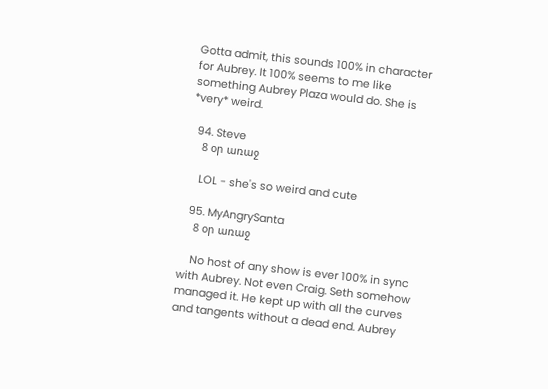Gotta admit, this sounds 100% in character for Aubrey. It 100% seems to me like something Aubrey Plaza would do. She is *very* weird.

  94. Steve
    8 օր առաջ

    LOL - she's so weird and cute

  95. MyAngrySanta
    8 օր առաջ

    No host of any show is ever 100% in sync with Aubrey. Not even Craig. Seth somehow managed it. He kept up with all the curves and tangents without a dead end. Aubrey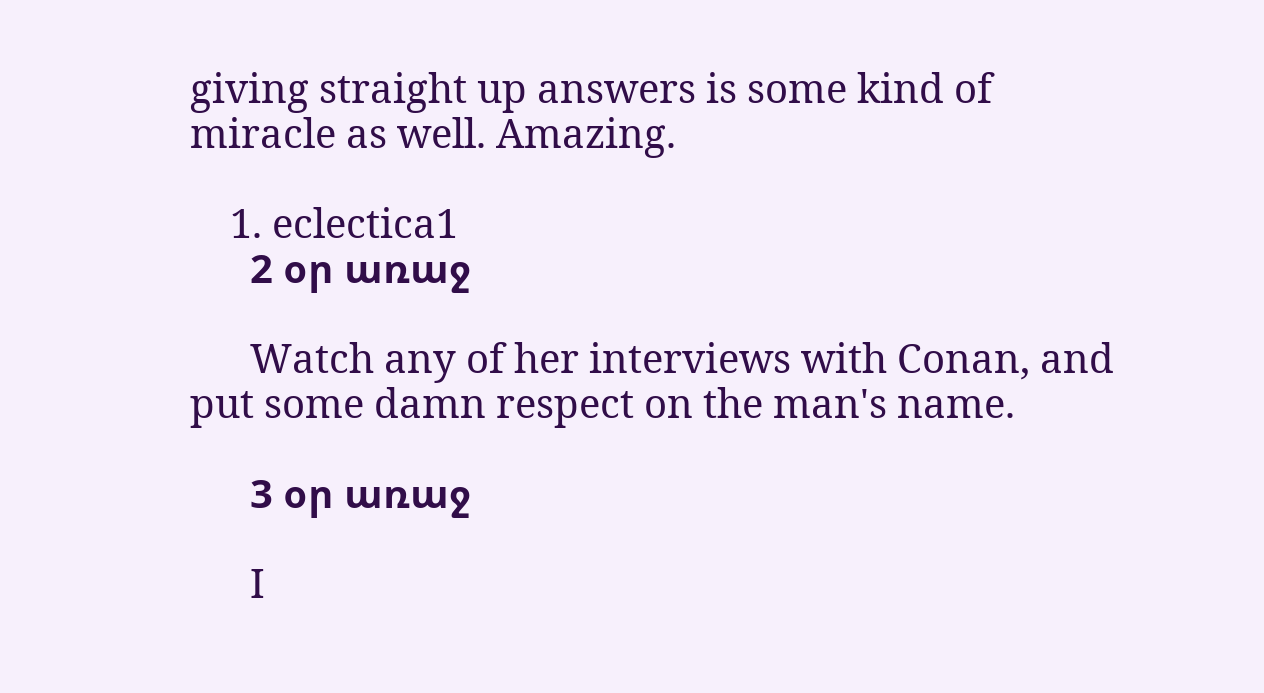giving straight up answers is some kind of miracle as well. Amazing.

    1. eclectica1
      2 օր առաջ

      Watch any of her interviews with Conan, and put some damn respect on the man's name.

      3 օր առաջ

      I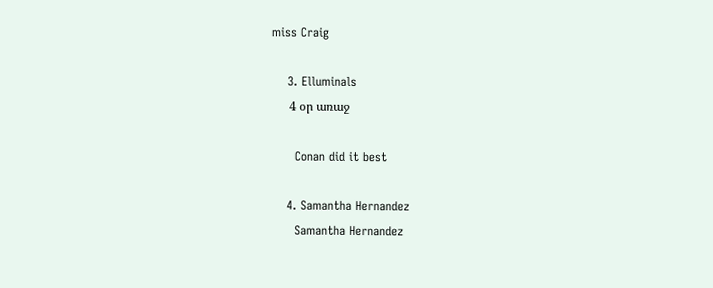miss Craig

    3. Elluminals
      4 օր առաջ

      Conan did it best

    4. Samantha Hernandez
      Samantha Hernandez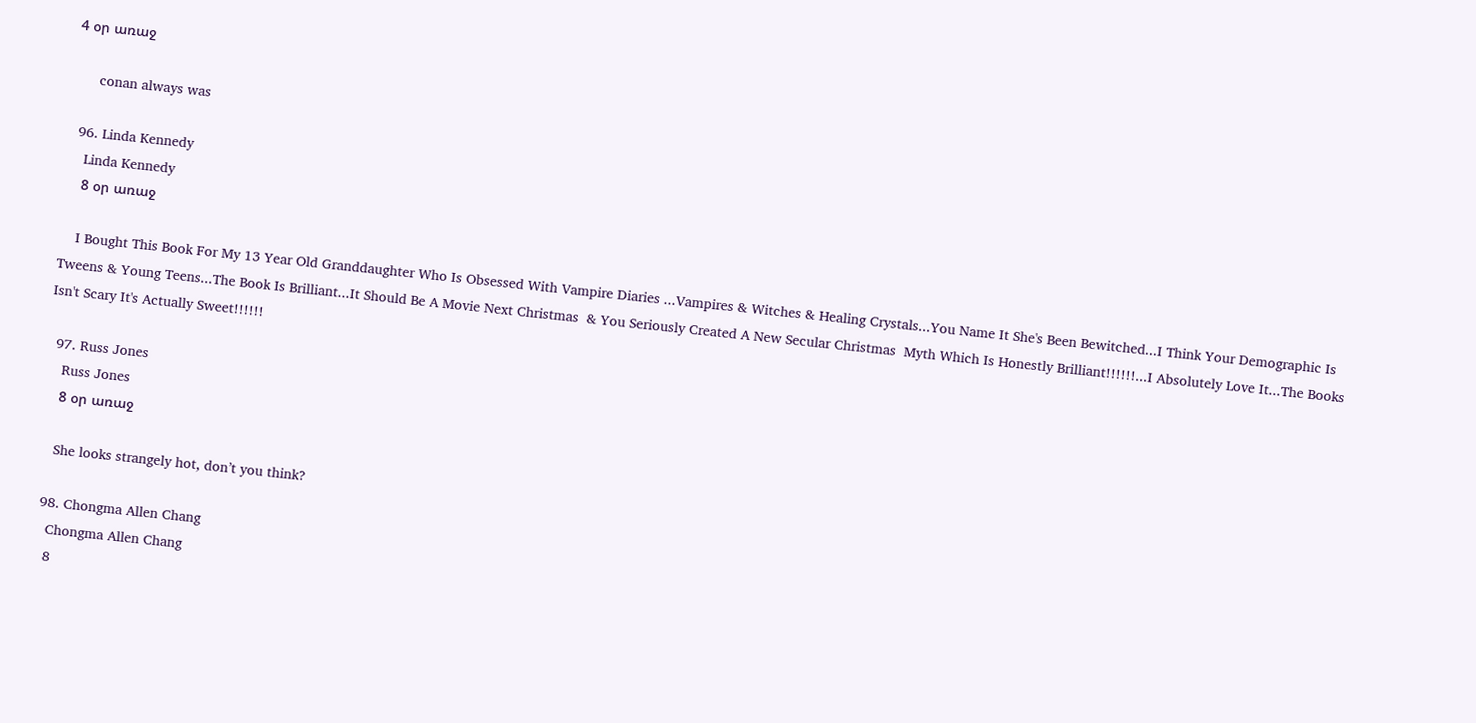4 օր առաջ

      conan always was

  96. Linda Kennedy
    Linda Kennedy
    8 օր առաջ

    I Bought This Book For My 13 Year Old Granddaughter Who Is Obsessed With Vampire Diaries ...Vampires & Witches & Healing Crystals...You Name It She's Been Bewitched...I Think Your Demographic Is Tweens & Young Teens...The Book Is Brilliant...It Should Be A Movie Next Christmas  & You Seriously Created A New Secular Christmas  Myth Which Is Honestly Brilliant!!!!!!...I Absolutely Love It...The Books Isn't Scary It's Actually Sweet!!!!!!

  97. Russ Jones
    Russ Jones
    8 օր առաջ

    She looks strangely hot, don’t you think?

  98. Chongma Allen Chang
    Chongma Allen Chang
    8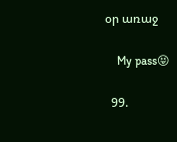օր առաջ

    My pass😝

  99.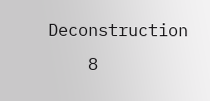Deconstruction
    8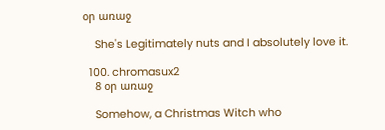օր առաջ

    She's Legitimately nuts and I absolutely love it.

  100. chromasux2
    8 օր առաջ

    Somehow, a Christmas Witch who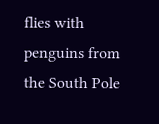flies with penguins from the South Pole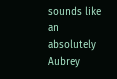sounds like an absolutely Aubrey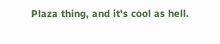Plaza thing, and it's cool as hell.